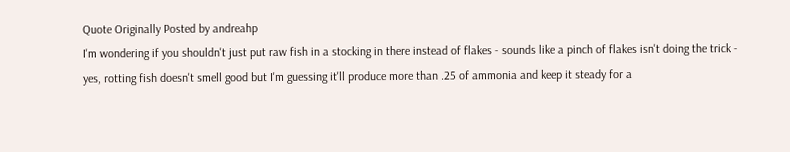Quote Originally Posted by andreahp
I'm wondering if you shouldn't just put raw fish in a stocking in there instead of flakes - sounds like a pinch of flakes isn't doing the trick - yes, rotting fish doesn't smell good but I'm guessing it'll produce more than .25 of ammonia and keep it steady for a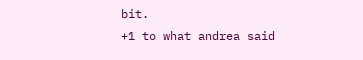bit.
+1 to what andrea said